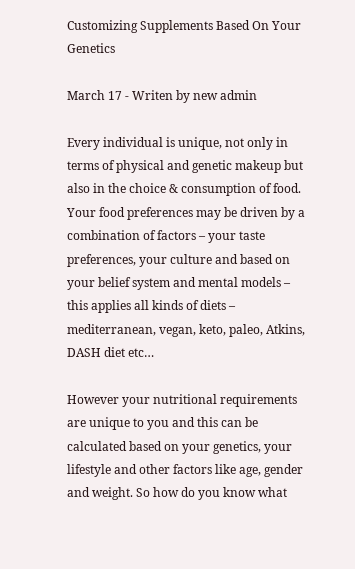Customizing Supplements Based On Your Genetics

March 17 - Writen by new admin

Every individual is unique, not only in terms of physical and genetic makeup but also in the choice & consumption of food. Your food preferences may be driven by a combination of factors – your taste preferences, your culture and based on your belief system and mental models – this applies all kinds of diets – mediterranean, vegan, keto, paleo, Atkins, DASH diet etc…

However your nutritional requirements are unique to you and this can be calculated based on your genetics, your lifestyle and other factors like age, gender and weight. So how do you know what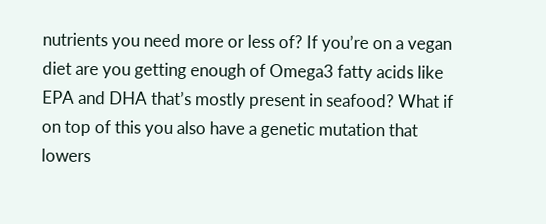nutrients you need more or less of? If you’re on a vegan diet are you getting enough of Omega3 fatty acids like EPA and DHA that’s mostly present in seafood? What if on top of this you also have a genetic mutation that lowers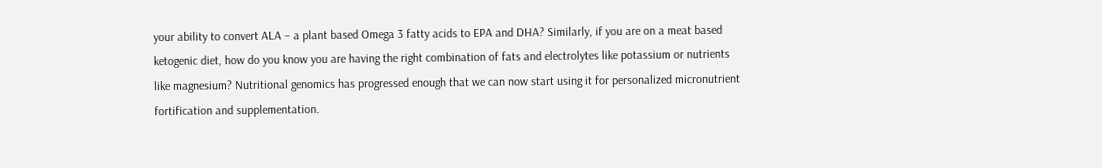your ability to convert ALA – a plant based Omega 3 fatty acids to EPA and DHA? Similarly, if you are on a meat based ketogenic diet, how do you know you are having the right combination of fats and electrolytes like potassium or nutrients like magnesium? Nutritional genomics has progressed enough that we can now start using it for personalized micronutrient fortification and supplementation.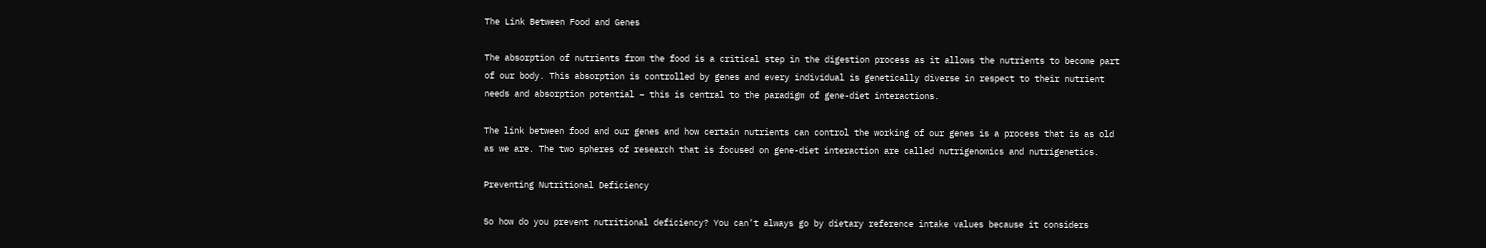The Link Between Food and Genes

The absorption of nutrients from the food is a critical step in the digestion process as it allows the nutrients to become part of our body. This absorption is controlled by genes and every individual is genetically diverse in respect to their nutrient needs and absorption potential – this is central to the paradigm of gene-diet interactions.

The link between food and our genes and how certain nutrients can control the working of our genes is a process that is as old as we are. The two spheres of research that is focused on gene-diet interaction are called nutrigenomics and nutrigenetics.

Preventing Nutritional Deficiency

So how do you prevent nutritional deficiency? You can’t always go by dietary reference intake values because it considers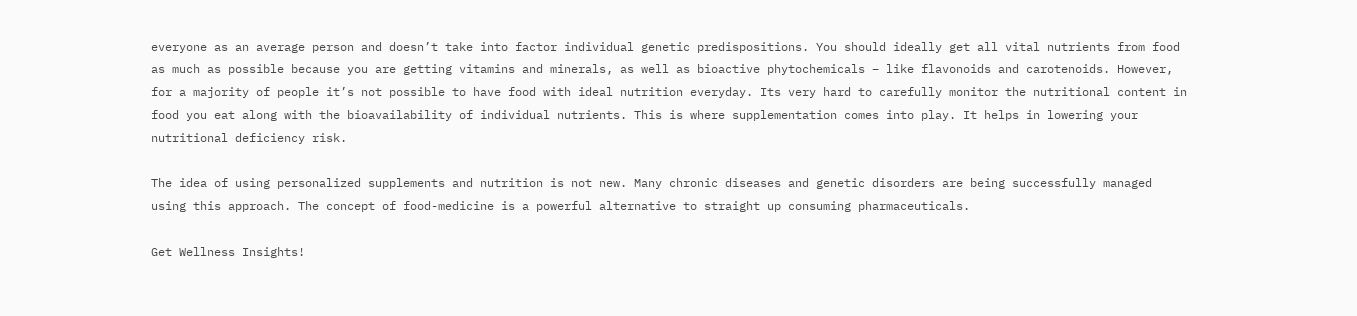everyone as an average person and doesn’t take into factor individual genetic predispositions. You should ideally get all vital nutrients from food as much as possible because you are getting vitamins and minerals, as well as bioactive phytochemicals – like flavonoids and carotenoids. However, for a majority of people it’s not possible to have food with ideal nutrition everyday. Its very hard to carefully monitor the nutritional content in food you eat along with the bioavailability of individual nutrients. This is where supplementation comes into play. It helps in lowering your nutritional deficiency risk.

The idea of using personalized supplements and nutrition is not new. Many chronic diseases and genetic disorders are being successfully managed using this approach. The concept of food-medicine is a powerful alternative to straight up consuming pharmaceuticals.

Get Wellness Insights!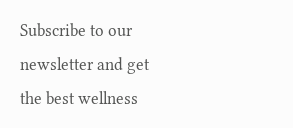Subscribe to our newsletter and get the best wellness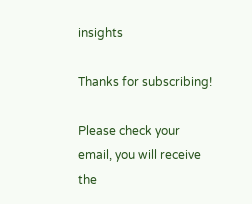insights

Thanks for subscribing!

Please check your email, you will receive the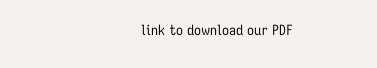link to download our PDF